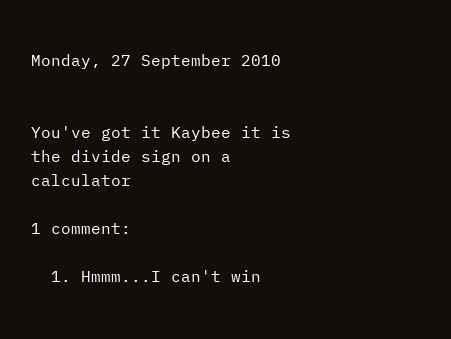Monday, 27 September 2010


You've got it Kaybee it is the divide sign on a calculator

1 comment:

  1. Hmmm...I can't win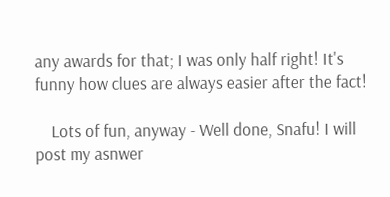any awards for that; I was only half right! It's funny how clues are always easier after the fact!

    Lots of fun, anyway - Well done, Snafu! I will post my asnwer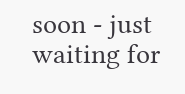soon - just waiting for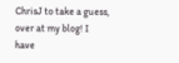ChrisJ to take a guess, over at my blog! I have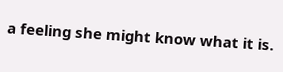a feeling she might know what it is.